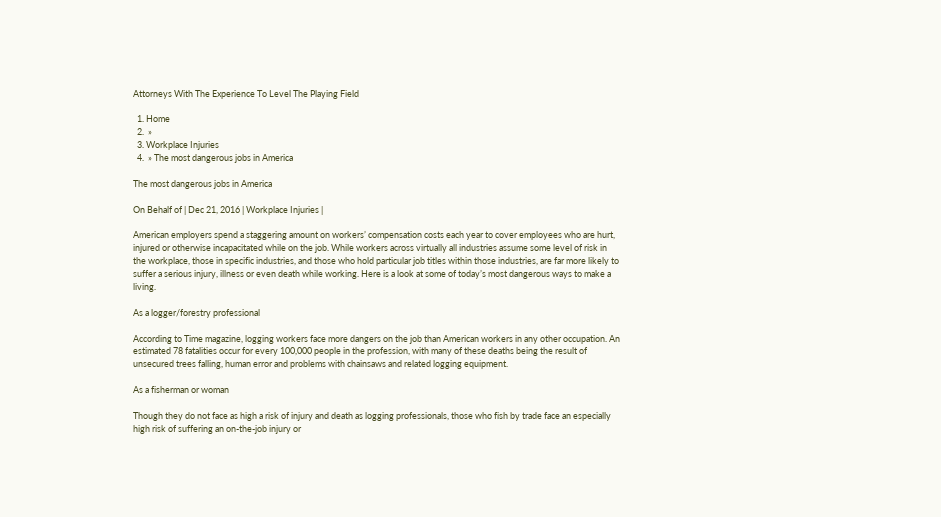Attorneys With The Experience To Level The Playing Field

  1. Home
  2.  »
  3. Workplace Injuries
  4.  » The most dangerous jobs in America

The most dangerous jobs in America

On Behalf of | Dec 21, 2016 | Workplace Injuries |

American employers spend a staggering amount on workers’ compensation costs each year to cover employees who are hurt, injured or otherwise incapacitated while on the job. While workers across virtually all industries assume some level of risk in the workplace, those in specific industries, and those who hold particular job titles within those industries, are far more likely to suffer a serious injury, illness or even death while working. Here is a look at some of today’s most dangerous ways to make a living.

As a logger/forestry professional

According to Time magazine, logging workers face more dangers on the job than American workers in any other occupation. An estimated 78 fatalities occur for every 100,000 people in the profession, with many of these deaths being the result of unsecured trees falling, human error and problems with chainsaws and related logging equipment.

As a fisherman or woman

Though they do not face as high a risk of injury and death as logging professionals, those who fish by trade face an especially high risk of suffering an on-the-job injury or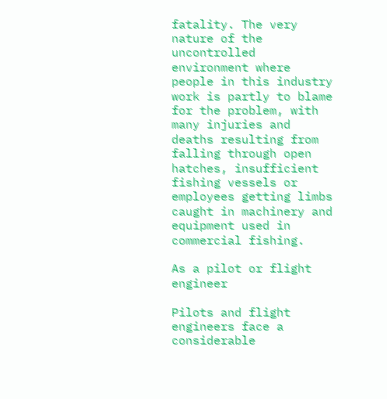fatality. The very nature of the uncontrolled environment where people in this industry work is partly to blame for the problem, with many injuries and deaths resulting from falling through open hatches, insufficient fishing vessels or employees getting limbs caught in machinery and equipment used in commercial fishing.

As a pilot or flight engineer

Pilots and flight engineers face a considerable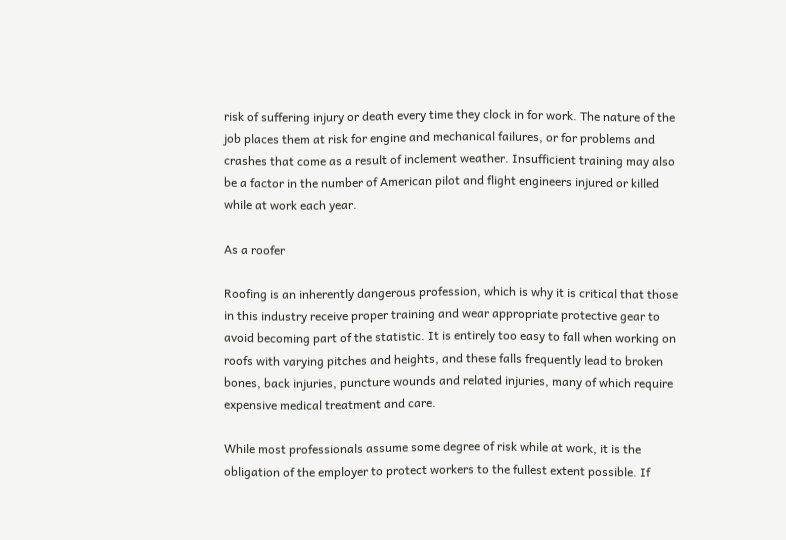risk of suffering injury or death every time they clock in for work. The nature of the job places them at risk for engine and mechanical failures, or for problems and crashes that come as a result of inclement weather. Insufficient training may also be a factor in the number of American pilot and flight engineers injured or killed while at work each year.

As a roofer

Roofing is an inherently dangerous profession, which is why it is critical that those in this industry receive proper training and wear appropriate protective gear to avoid becoming part of the statistic. It is entirely too easy to fall when working on roofs with varying pitches and heights, and these falls frequently lead to broken bones, back injuries, puncture wounds and related injuries, many of which require expensive medical treatment and care.

While most professionals assume some degree of risk while at work, it is the obligation of the employer to protect workers to the fullest extent possible. If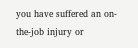you have suffered an on-the-job injury or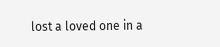lost a loved one in a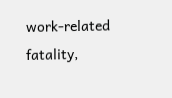work-related fatality,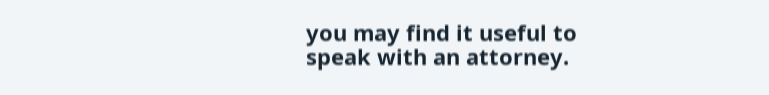you may find it useful to speak with an attorney.